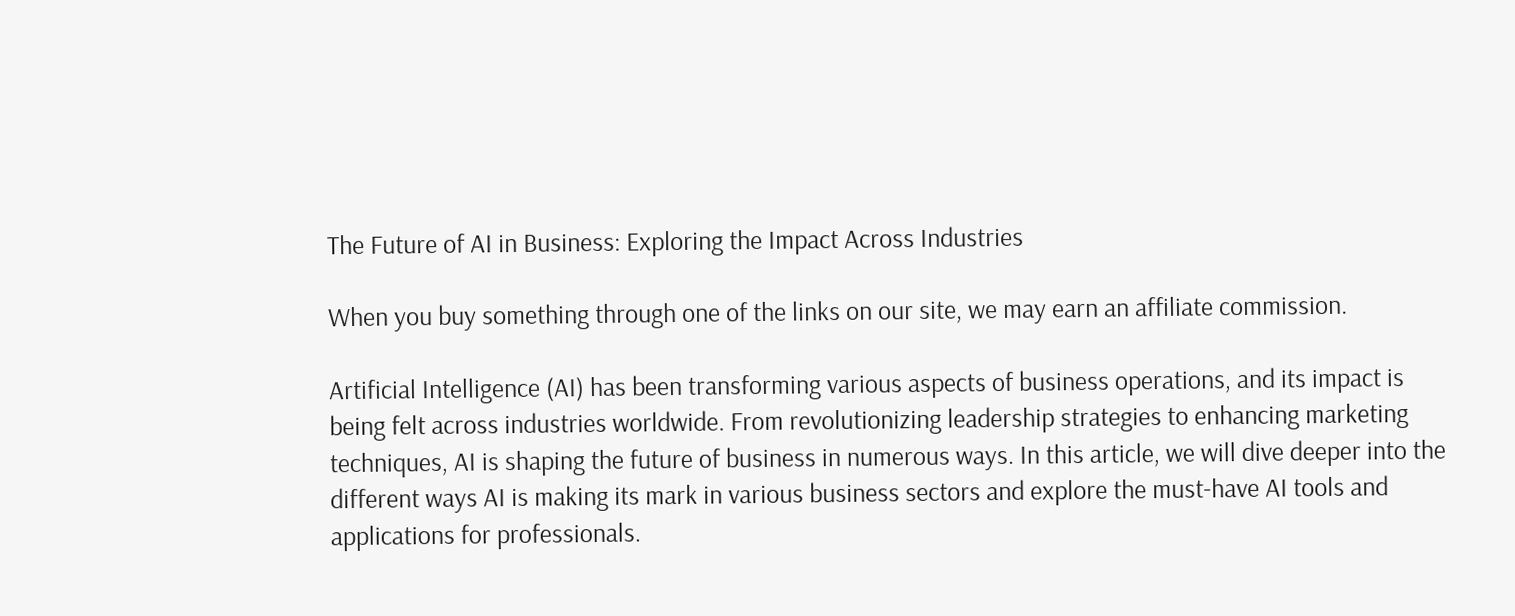The Future of AI in Business: Exploring the Impact Across Industries

When you buy something through one of the links on our site, we may earn an affiliate commission.

Artificial Intelligence (AI) has been transforming various aspects of business operations, and its impact is being felt across industries worldwide. From revolutionizing leadership strategies to enhancing marketing techniques, AI is shaping the future of business in numerous ways. In this article, we will dive deeper into the different ways AI is making its mark in various business sectors and explore the must-have AI tools and applications for professionals.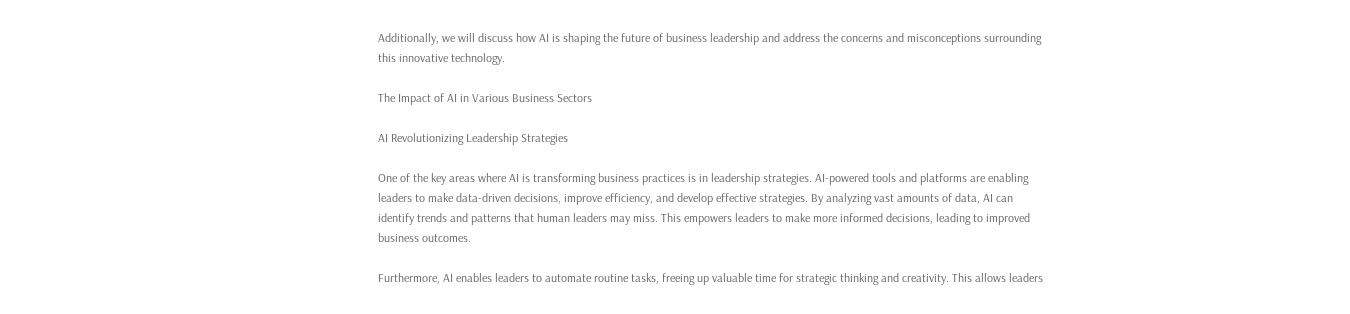Additionally, we will discuss how AI is shaping the future of business leadership and address the concerns and misconceptions surrounding this innovative technology.

The Impact of AI in Various Business Sectors

AI Revolutionizing Leadership Strategies

One of the key areas where AI is transforming business practices is in leadership strategies. AI-powered tools and platforms are enabling leaders to make data-driven decisions, improve efficiency, and develop effective strategies. By analyzing vast amounts of data, AI can identify trends and patterns that human leaders may miss. This empowers leaders to make more informed decisions, leading to improved business outcomes.

Furthermore, AI enables leaders to automate routine tasks, freeing up valuable time for strategic thinking and creativity. This allows leaders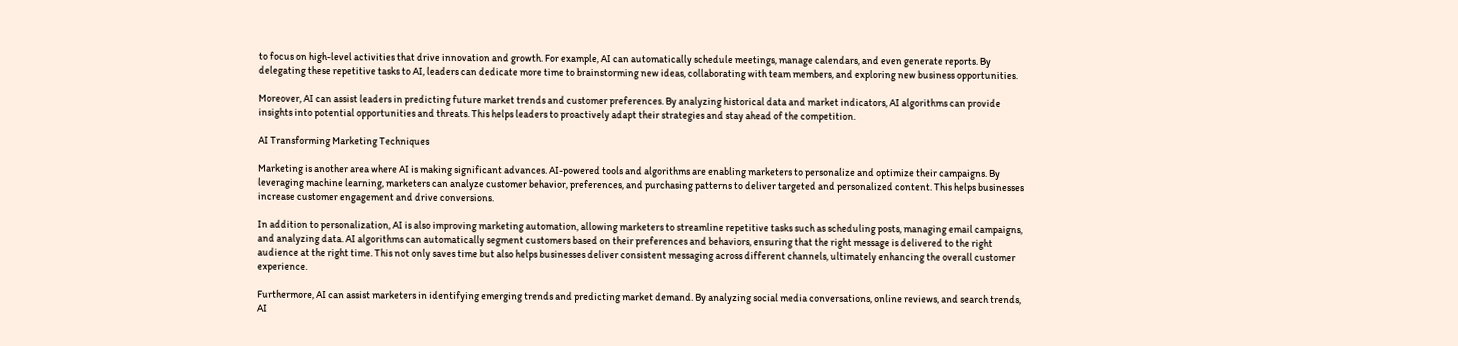to focus on high-level activities that drive innovation and growth. For example, AI can automatically schedule meetings, manage calendars, and even generate reports. By delegating these repetitive tasks to AI, leaders can dedicate more time to brainstorming new ideas, collaborating with team members, and exploring new business opportunities.

Moreover, AI can assist leaders in predicting future market trends and customer preferences. By analyzing historical data and market indicators, AI algorithms can provide insights into potential opportunities and threats. This helps leaders to proactively adapt their strategies and stay ahead of the competition.

AI Transforming Marketing Techniques

Marketing is another area where AI is making significant advances. AI-powered tools and algorithms are enabling marketers to personalize and optimize their campaigns. By leveraging machine learning, marketers can analyze customer behavior, preferences, and purchasing patterns to deliver targeted and personalized content. This helps businesses increase customer engagement and drive conversions.

In addition to personalization, AI is also improving marketing automation, allowing marketers to streamline repetitive tasks such as scheduling posts, managing email campaigns, and analyzing data. AI algorithms can automatically segment customers based on their preferences and behaviors, ensuring that the right message is delivered to the right audience at the right time. This not only saves time but also helps businesses deliver consistent messaging across different channels, ultimately enhancing the overall customer experience.

Furthermore, AI can assist marketers in identifying emerging trends and predicting market demand. By analyzing social media conversations, online reviews, and search trends, AI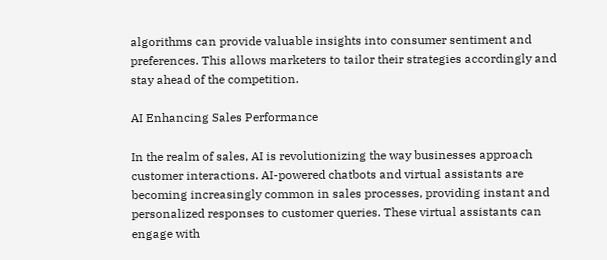algorithms can provide valuable insights into consumer sentiment and preferences. This allows marketers to tailor their strategies accordingly and stay ahead of the competition.

AI Enhancing Sales Performance

In the realm of sales, AI is revolutionizing the way businesses approach customer interactions. AI-powered chatbots and virtual assistants are becoming increasingly common in sales processes, providing instant and personalized responses to customer queries. These virtual assistants can engage with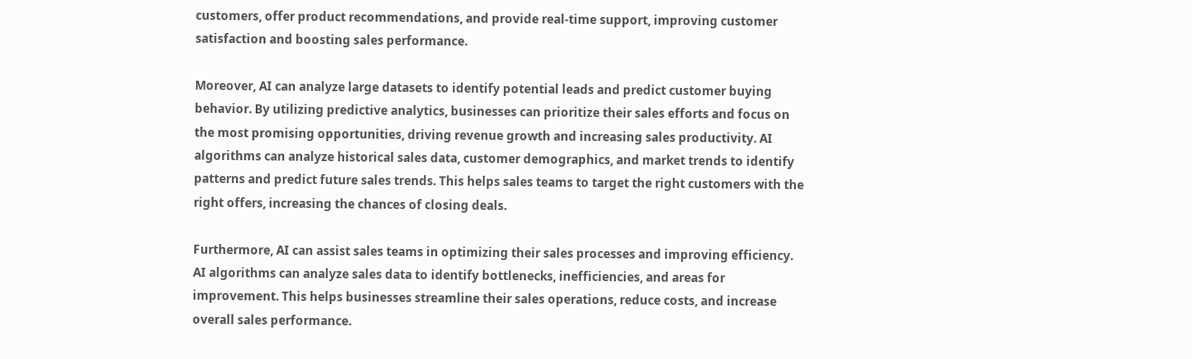customers, offer product recommendations, and provide real-time support, improving customer satisfaction and boosting sales performance.

Moreover, AI can analyze large datasets to identify potential leads and predict customer buying behavior. By utilizing predictive analytics, businesses can prioritize their sales efforts and focus on the most promising opportunities, driving revenue growth and increasing sales productivity. AI algorithms can analyze historical sales data, customer demographics, and market trends to identify patterns and predict future sales trends. This helps sales teams to target the right customers with the right offers, increasing the chances of closing deals.

Furthermore, AI can assist sales teams in optimizing their sales processes and improving efficiency. AI algorithms can analyze sales data to identify bottlenecks, inefficiencies, and areas for improvement. This helps businesses streamline their sales operations, reduce costs, and increase overall sales performance.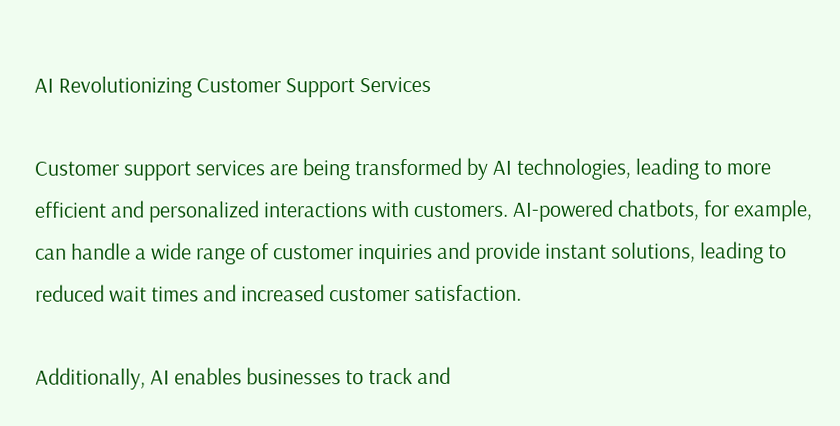AI Revolutionizing Customer Support Services

Customer support services are being transformed by AI technologies, leading to more efficient and personalized interactions with customers. AI-powered chatbots, for example, can handle a wide range of customer inquiries and provide instant solutions, leading to reduced wait times and increased customer satisfaction.

Additionally, AI enables businesses to track and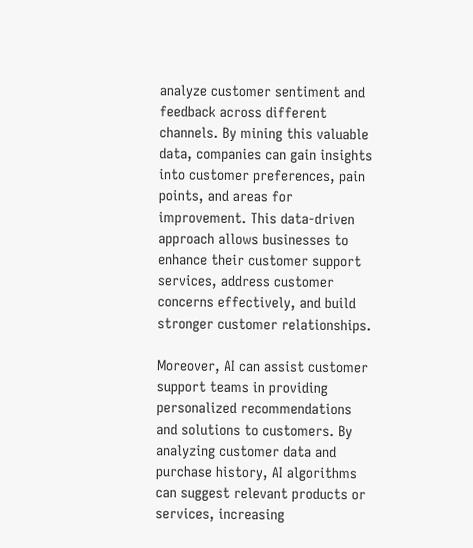analyze customer sentiment and feedback across different channels. By mining this valuable data, companies can gain insights into customer preferences, pain points, and areas for improvement. This data-driven approach allows businesses to enhance their customer support services, address customer concerns effectively, and build stronger customer relationships.

Moreover, AI can assist customer support teams in providing personalized recommendations and solutions to customers. By analyzing customer data and purchase history, AI algorithms can suggest relevant products or services, increasing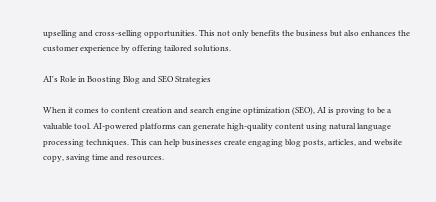upselling and cross-selling opportunities. This not only benefits the business but also enhances the customer experience by offering tailored solutions.

AI's Role in Boosting Blog and SEO Strategies

When it comes to content creation and search engine optimization (SEO), AI is proving to be a valuable tool. AI-powered platforms can generate high-quality content using natural language processing techniques. This can help businesses create engaging blog posts, articles, and website copy, saving time and resources.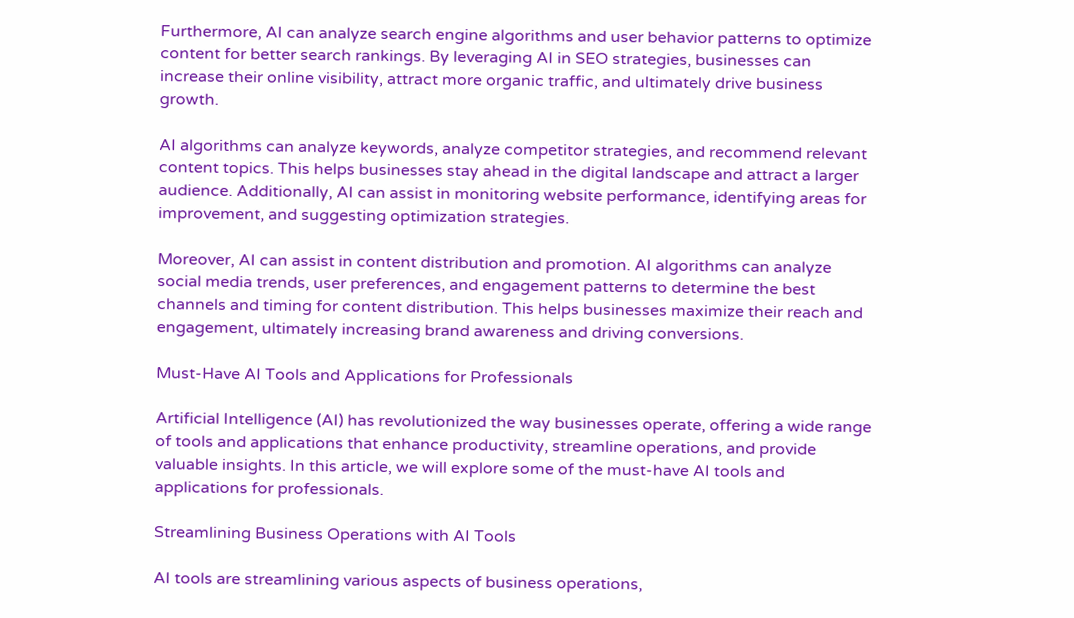Furthermore, AI can analyze search engine algorithms and user behavior patterns to optimize content for better search rankings. By leveraging AI in SEO strategies, businesses can increase their online visibility, attract more organic traffic, and ultimately drive business growth.

AI algorithms can analyze keywords, analyze competitor strategies, and recommend relevant content topics. This helps businesses stay ahead in the digital landscape and attract a larger audience. Additionally, AI can assist in monitoring website performance, identifying areas for improvement, and suggesting optimization strategies.

Moreover, AI can assist in content distribution and promotion. AI algorithms can analyze social media trends, user preferences, and engagement patterns to determine the best channels and timing for content distribution. This helps businesses maximize their reach and engagement, ultimately increasing brand awareness and driving conversions.

Must-Have AI Tools and Applications for Professionals

Artificial Intelligence (AI) has revolutionized the way businesses operate, offering a wide range of tools and applications that enhance productivity, streamline operations, and provide valuable insights. In this article, we will explore some of the must-have AI tools and applications for professionals.

Streamlining Business Operations with AI Tools

AI tools are streamlining various aspects of business operations,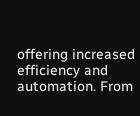offering increased efficiency and automation. From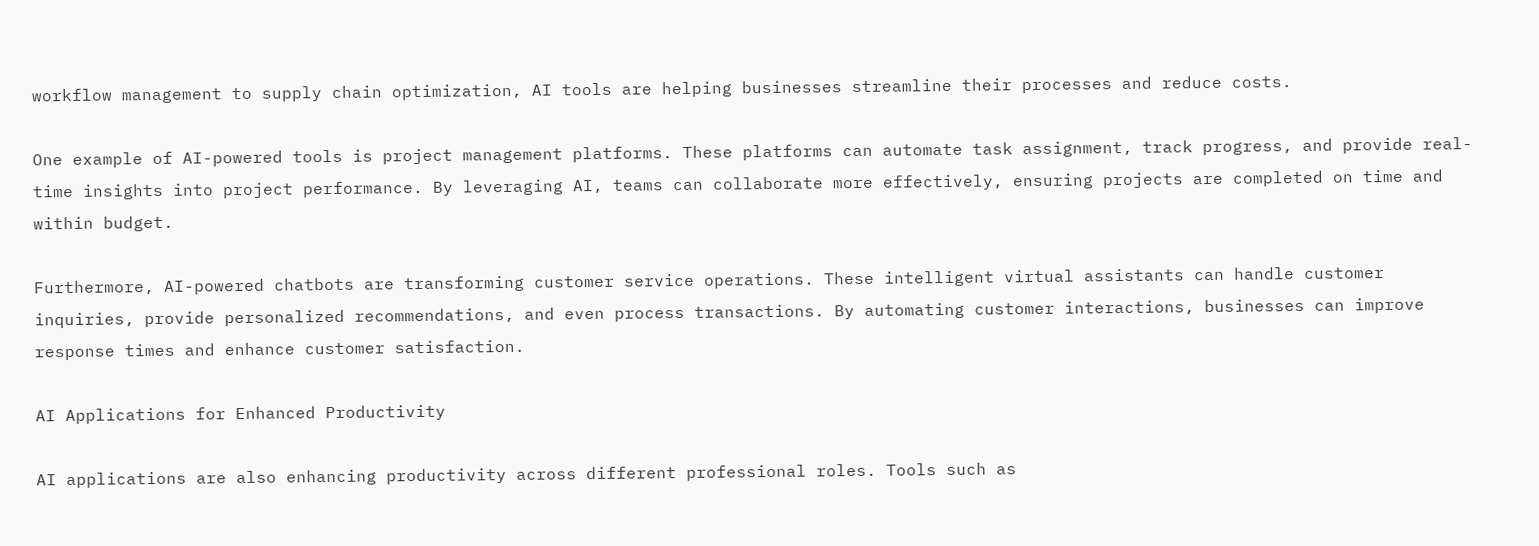workflow management to supply chain optimization, AI tools are helping businesses streamline their processes and reduce costs.

One example of AI-powered tools is project management platforms. These platforms can automate task assignment, track progress, and provide real-time insights into project performance. By leveraging AI, teams can collaborate more effectively, ensuring projects are completed on time and within budget.

Furthermore, AI-powered chatbots are transforming customer service operations. These intelligent virtual assistants can handle customer inquiries, provide personalized recommendations, and even process transactions. By automating customer interactions, businesses can improve response times and enhance customer satisfaction.

AI Applications for Enhanced Productivity

AI applications are also enhancing productivity across different professional roles. Tools such as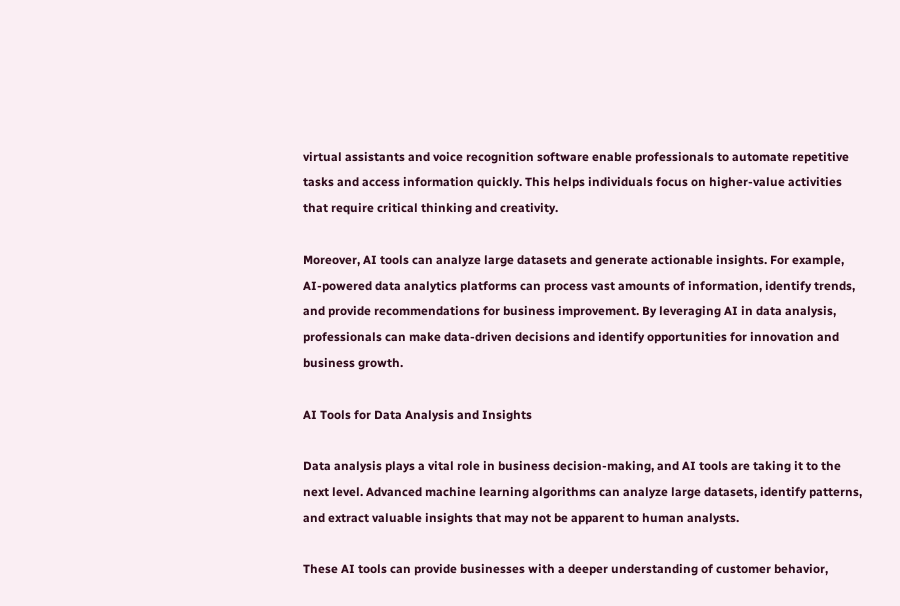virtual assistants and voice recognition software enable professionals to automate repetitive tasks and access information quickly. This helps individuals focus on higher-value activities that require critical thinking and creativity.

Moreover, AI tools can analyze large datasets and generate actionable insights. For example, AI-powered data analytics platforms can process vast amounts of information, identify trends, and provide recommendations for business improvement. By leveraging AI in data analysis, professionals can make data-driven decisions and identify opportunities for innovation and business growth.

AI Tools for Data Analysis and Insights

Data analysis plays a vital role in business decision-making, and AI tools are taking it to the next level. Advanced machine learning algorithms can analyze large datasets, identify patterns, and extract valuable insights that may not be apparent to human analysts.

These AI tools can provide businesses with a deeper understanding of customer behavior,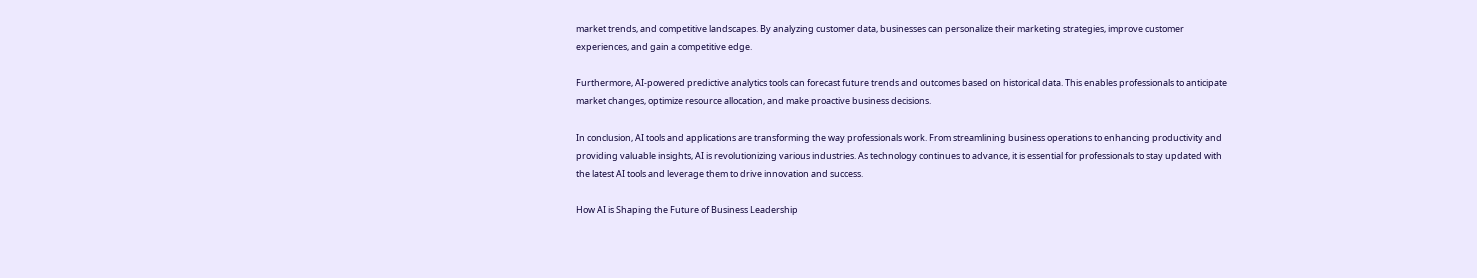market trends, and competitive landscapes. By analyzing customer data, businesses can personalize their marketing strategies, improve customer experiences, and gain a competitive edge.

Furthermore, AI-powered predictive analytics tools can forecast future trends and outcomes based on historical data. This enables professionals to anticipate market changes, optimize resource allocation, and make proactive business decisions.

In conclusion, AI tools and applications are transforming the way professionals work. From streamlining business operations to enhancing productivity and providing valuable insights, AI is revolutionizing various industries. As technology continues to advance, it is essential for professionals to stay updated with the latest AI tools and leverage them to drive innovation and success.

How AI is Shaping the Future of Business Leadership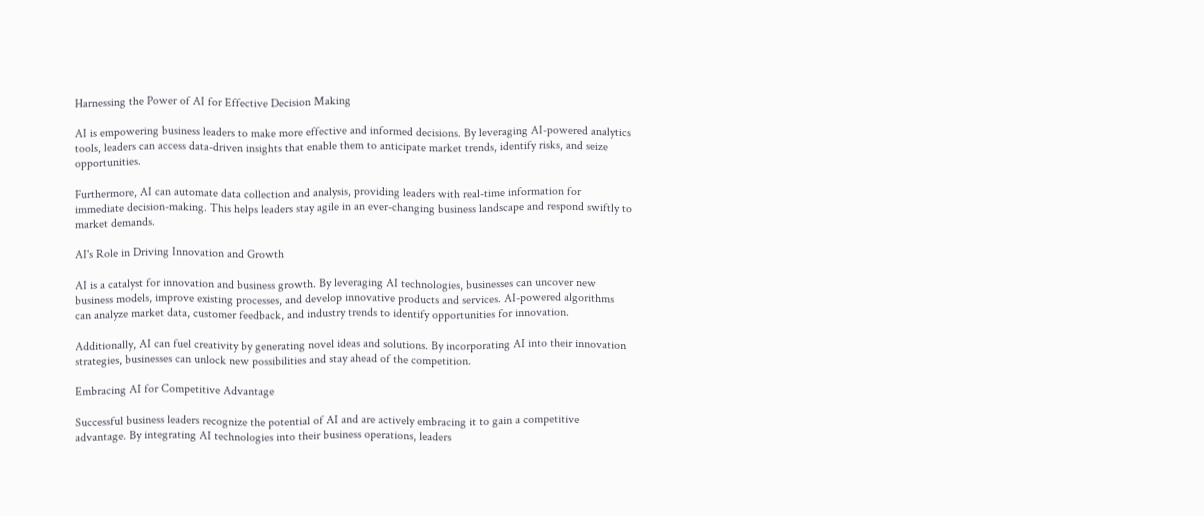Harnessing the Power of AI for Effective Decision Making

AI is empowering business leaders to make more effective and informed decisions. By leveraging AI-powered analytics tools, leaders can access data-driven insights that enable them to anticipate market trends, identify risks, and seize opportunities.

Furthermore, AI can automate data collection and analysis, providing leaders with real-time information for immediate decision-making. This helps leaders stay agile in an ever-changing business landscape and respond swiftly to market demands.

AI's Role in Driving Innovation and Growth

AI is a catalyst for innovation and business growth. By leveraging AI technologies, businesses can uncover new business models, improve existing processes, and develop innovative products and services. AI-powered algorithms can analyze market data, customer feedback, and industry trends to identify opportunities for innovation.

Additionally, AI can fuel creativity by generating novel ideas and solutions. By incorporating AI into their innovation strategies, businesses can unlock new possibilities and stay ahead of the competition.

Embracing AI for Competitive Advantage

Successful business leaders recognize the potential of AI and are actively embracing it to gain a competitive advantage. By integrating AI technologies into their business operations, leaders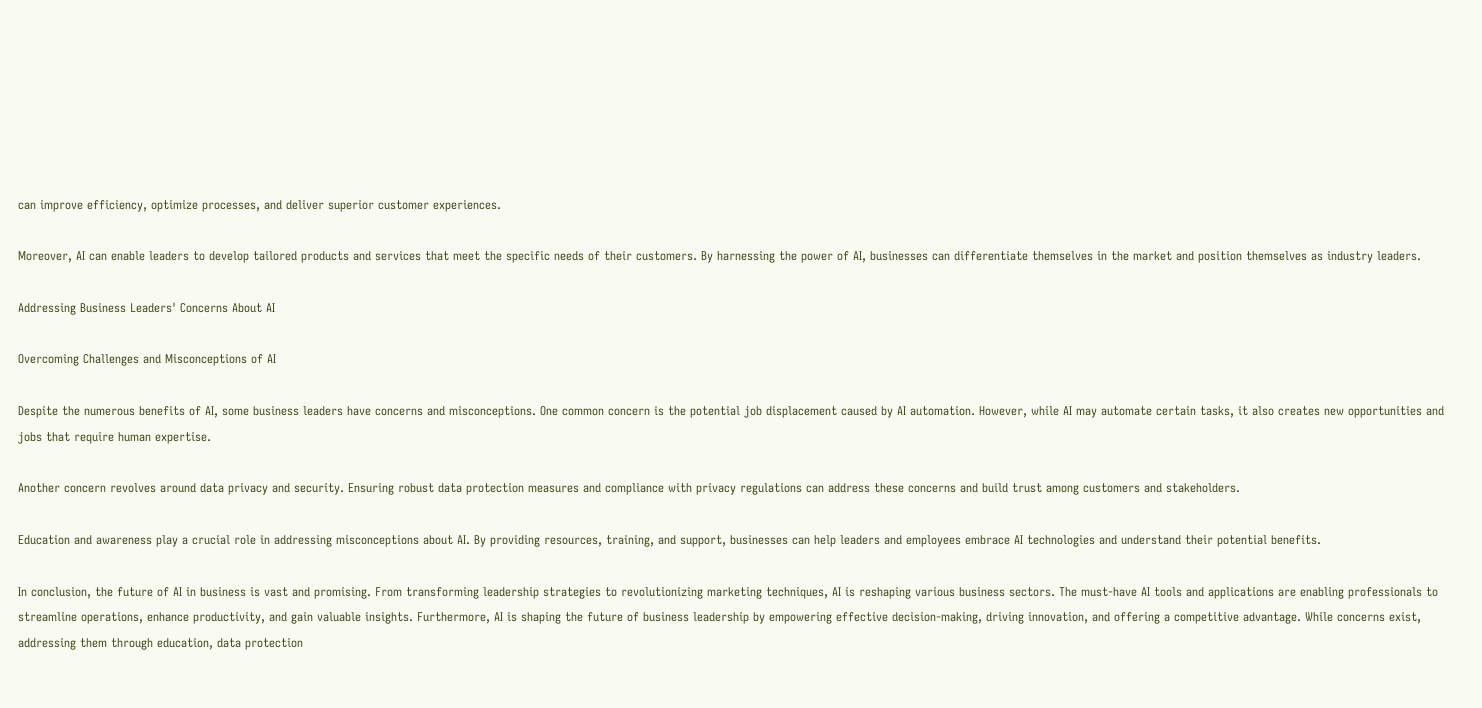can improve efficiency, optimize processes, and deliver superior customer experiences.

Moreover, AI can enable leaders to develop tailored products and services that meet the specific needs of their customers. By harnessing the power of AI, businesses can differentiate themselves in the market and position themselves as industry leaders.

Addressing Business Leaders' Concerns About AI

Overcoming Challenges and Misconceptions of AI

Despite the numerous benefits of AI, some business leaders have concerns and misconceptions. One common concern is the potential job displacement caused by AI automation. However, while AI may automate certain tasks, it also creates new opportunities and jobs that require human expertise.

Another concern revolves around data privacy and security. Ensuring robust data protection measures and compliance with privacy regulations can address these concerns and build trust among customers and stakeholders.

Education and awareness play a crucial role in addressing misconceptions about AI. By providing resources, training, and support, businesses can help leaders and employees embrace AI technologies and understand their potential benefits.

In conclusion, the future of AI in business is vast and promising. From transforming leadership strategies to revolutionizing marketing techniques, AI is reshaping various business sectors. The must-have AI tools and applications are enabling professionals to streamline operations, enhance productivity, and gain valuable insights. Furthermore, AI is shaping the future of business leadership by empowering effective decision-making, driving innovation, and offering a competitive advantage. While concerns exist, addressing them through education, data protection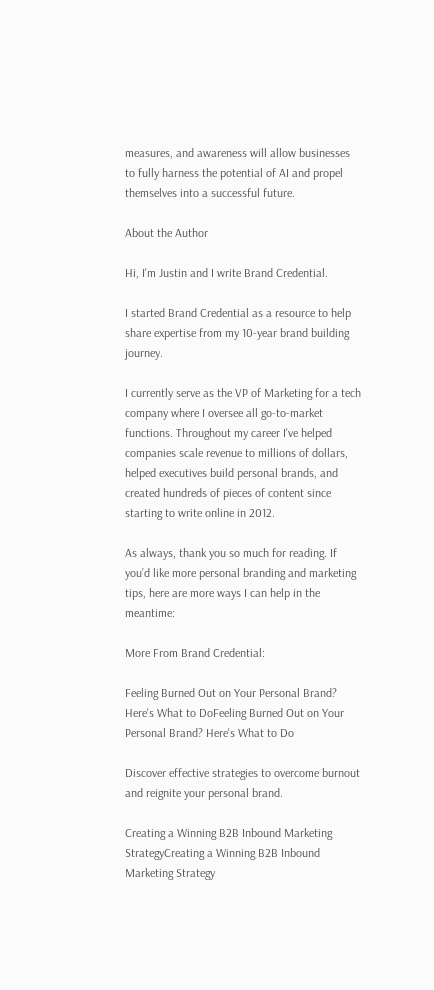measures, and awareness will allow businesses to fully harness the potential of AI and propel themselves into a successful future.

About the Author

Hi, I'm Justin and I write Brand Credential.

I started Brand Credential as a resource to help share expertise from my 10-year brand building journey.

I currently serve as the VP of Marketing for a tech company where I oversee all go-to-market functions. Throughout my career I've helped companies scale revenue to millions of dollars, helped executives build personal brands, and created hundreds of pieces of content since starting to write online in 2012.

As always, thank you so much for reading. If you’d like more personal branding and marketing tips, here are more ways I can help in the meantime:

More From Brand Credential:

Feeling Burned Out on Your Personal Brand? Here's What to DoFeeling Burned Out on Your Personal Brand? Here's What to Do

Discover effective strategies to overcome burnout and reignite your personal brand.

Creating a Winning B2B Inbound Marketing StrategyCreating a Winning B2B Inbound Marketing Strategy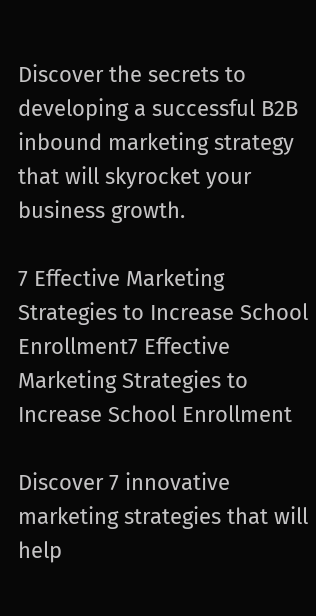Discover the secrets to developing a successful B2B inbound marketing strategy that will skyrocket your business growth.

7 Effective Marketing Strategies to Increase School Enrollment7 Effective Marketing Strategies to Increase School Enrollment

Discover 7 innovative marketing strategies that will help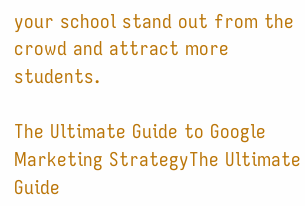your school stand out from the crowd and attract more students.

The Ultimate Guide to Google Marketing StrategyThe Ultimate Guide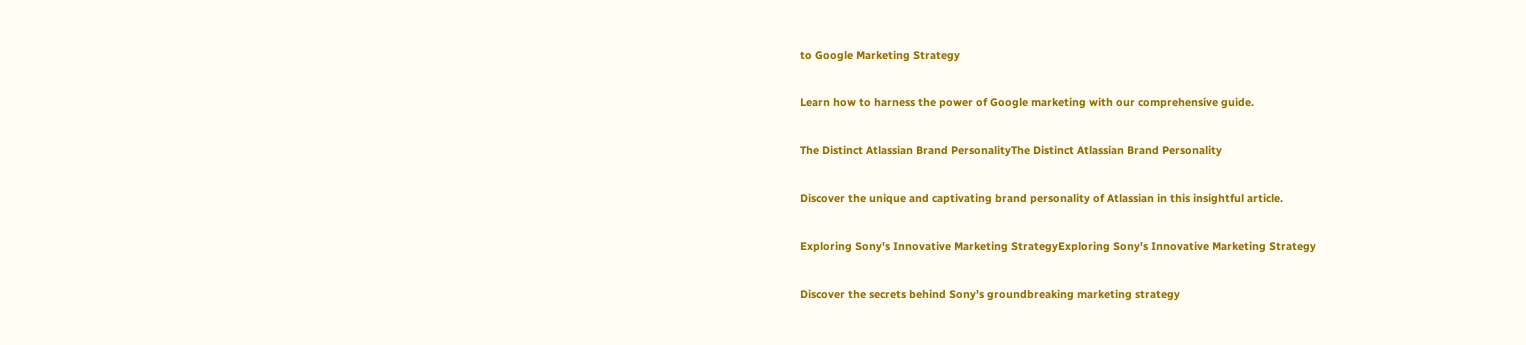to Google Marketing Strategy

Learn how to harness the power of Google marketing with our comprehensive guide.

The Distinct Atlassian Brand PersonalityThe Distinct Atlassian Brand Personality

Discover the unique and captivating brand personality of Atlassian in this insightful article.

Exploring Sony's Innovative Marketing StrategyExploring Sony's Innovative Marketing Strategy

Discover the secrets behind Sony's groundbreaking marketing strategy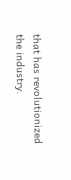that has revolutionized the industry.